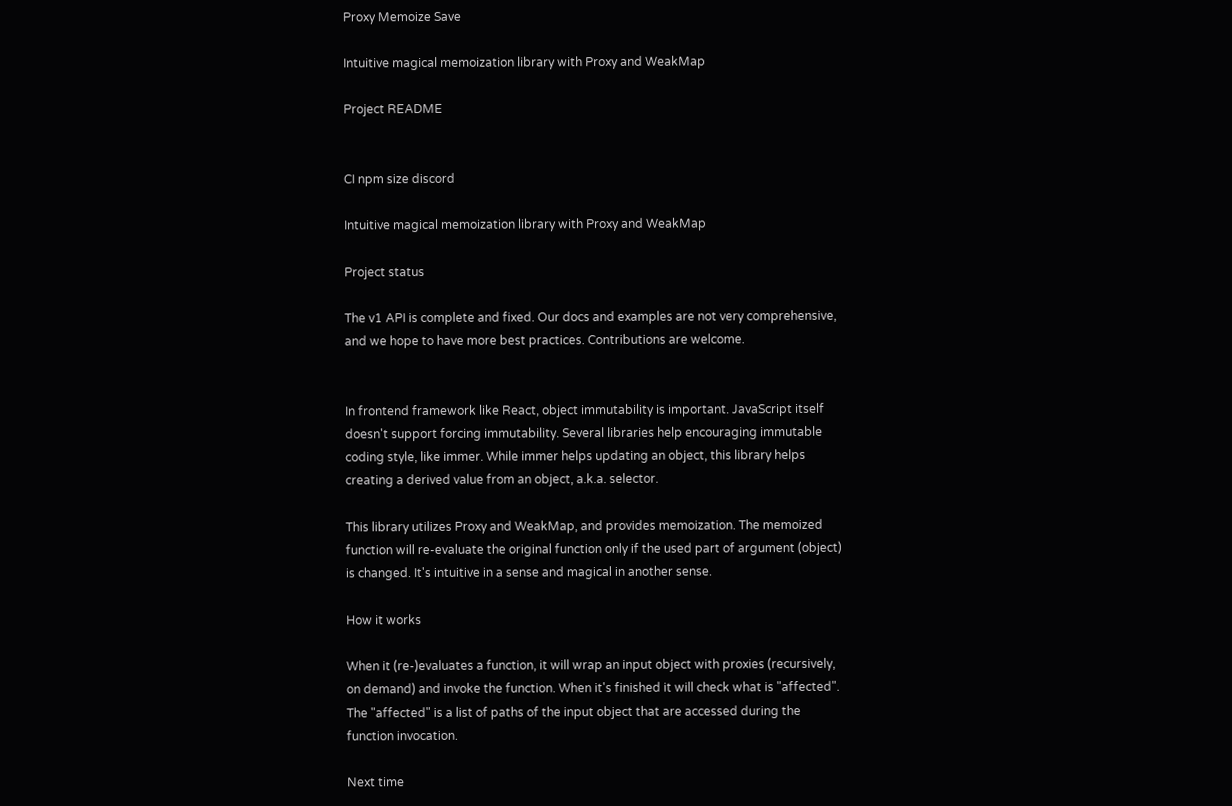Proxy Memoize Save

Intuitive magical memoization library with Proxy and WeakMap

Project README


CI npm size discord

Intuitive magical memoization library with Proxy and WeakMap

Project status

The v1 API is complete and fixed. Our docs and examples are not very comprehensive, and we hope to have more best practices. Contributions are welcome.


In frontend framework like React, object immutability is important. JavaScript itself doesn't support forcing immutability. Several libraries help encouraging immutable coding style, like immer. While immer helps updating an object, this library helps creating a derived value from an object, a.k.a. selector.

This library utilizes Proxy and WeakMap, and provides memoization. The memoized function will re-evaluate the original function only if the used part of argument (object) is changed. It's intuitive in a sense and magical in another sense.

How it works

When it (re-)evaluates a function, it will wrap an input object with proxies (recursively, on demand) and invoke the function. When it's finished it will check what is "affected". The "affected" is a list of paths of the input object that are accessed during the function invocation.

Next time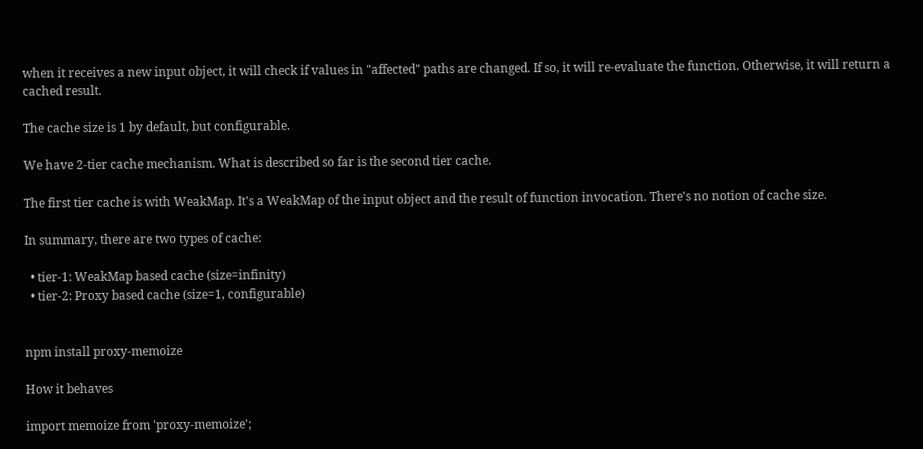when it receives a new input object, it will check if values in "affected" paths are changed. If so, it will re-evaluate the function. Otherwise, it will return a cached result.

The cache size is 1 by default, but configurable.

We have 2-tier cache mechanism. What is described so far is the second tier cache.

The first tier cache is with WeakMap. It's a WeakMap of the input object and the result of function invocation. There's no notion of cache size.

In summary, there are two types of cache:

  • tier-1: WeakMap based cache (size=infinity)
  • tier-2: Proxy based cache (size=1, configurable)


npm install proxy-memoize

How it behaves

import memoize from 'proxy-memoize';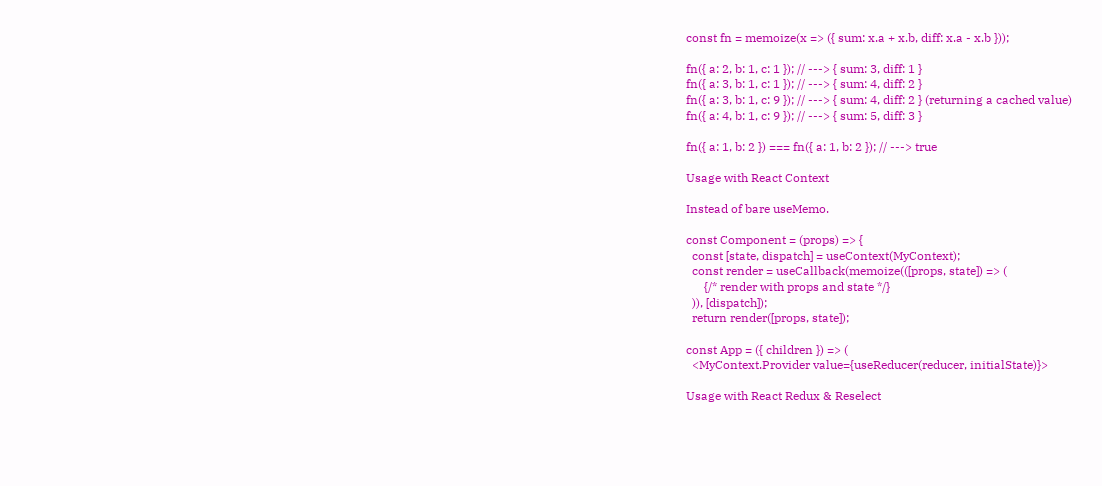const fn = memoize(x => ({ sum: x.a + x.b, diff: x.a - x.b }));

fn({ a: 2, b: 1, c: 1 }); // ---> { sum: 3, diff: 1 }
fn({ a: 3, b: 1, c: 1 }); // ---> { sum: 4, diff: 2 }
fn({ a: 3, b: 1, c: 9 }); // ---> { sum: 4, diff: 2 } (returning a cached value)
fn({ a: 4, b: 1, c: 9 }); // ---> { sum: 5, diff: 3 }

fn({ a: 1, b: 2 }) === fn({ a: 1, b: 2 }); // ---> true

Usage with React Context

Instead of bare useMemo.

const Component = (props) => {
  const [state, dispatch] = useContext(MyContext);
  const render = useCallback(memoize(([props, state]) => (
      {/* render with props and state */}
  )), [dispatch]);
  return render([props, state]);

const App = ({ children }) => (
  <MyContext.Provider value={useReducer(reducer, initialState)}>

Usage with React Redux & Reselect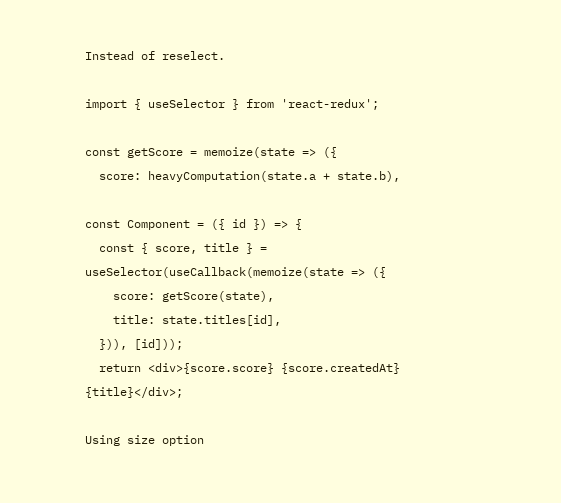Instead of reselect.

import { useSelector } from 'react-redux';

const getScore = memoize(state => ({
  score: heavyComputation(state.a + state.b),

const Component = ({ id }) => {
  const { score, title } = useSelector(useCallback(memoize(state => ({
    score: getScore(state),
    title: state.titles[id],
  })), [id]));
  return <div>{score.score} {score.createdAt} {title}</div>;

Using size option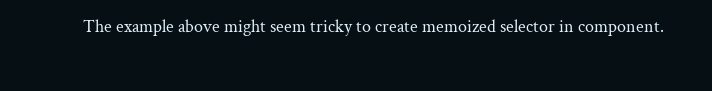The example above might seem tricky to create memoized selector in component.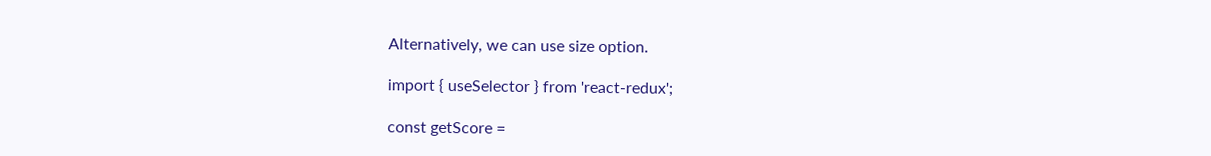Alternatively, we can use size option.

import { useSelector } from 'react-redux';

const getScore =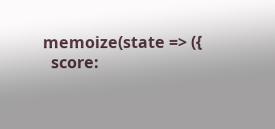memoize(state => ({
  score: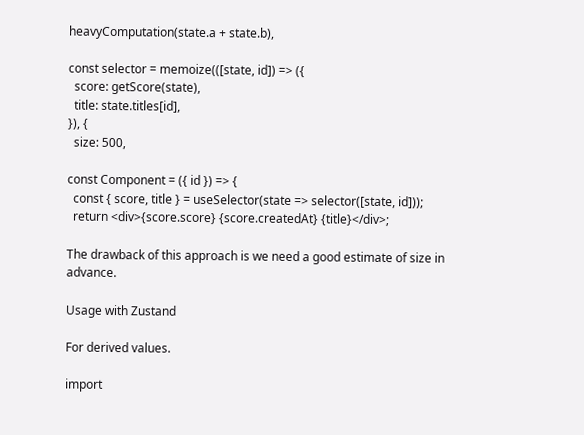heavyComputation(state.a + state.b),

const selector = memoize(([state, id]) => ({
  score: getScore(state),
  title: state.titles[id],
}), {
  size: 500,

const Component = ({ id }) => {
  const { score, title } = useSelector(state => selector([state, id]));
  return <div>{score.score} {score.createdAt} {title}</div>;

The drawback of this approach is we need a good estimate of size in advance.

Usage with Zustand

For derived values.

import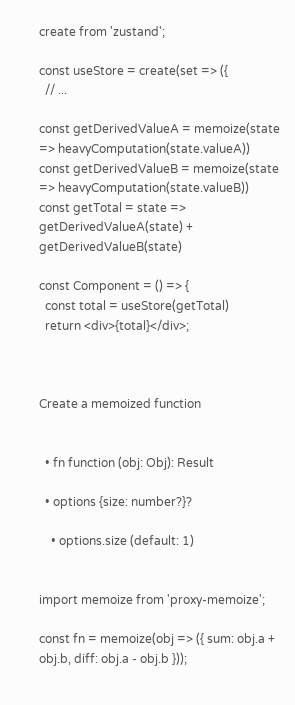create from 'zustand';

const useStore = create(set => ({
  // ...

const getDerivedValueA = memoize(state => heavyComputation(state.valueA))
const getDerivedValueB = memoize(state => heavyComputation(state.valueB))
const getTotal = state => getDerivedValueA(state) + getDerivedValueB(state)

const Component = () => {
  const total = useStore(getTotal)
  return <div>{total}</div>;



Create a memoized function


  • fn function (obj: Obj): Result

  • options {size: number?}?

    • options.size (default: 1)


import memoize from 'proxy-memoize';

const fn = memoize(obj => ({ sum: obj.a + obj.b, diff: obj.a - obj.b }));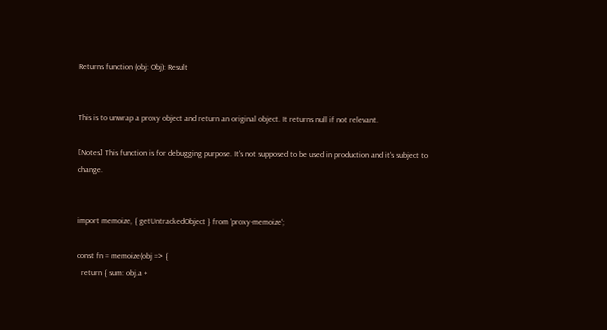Returns function (obj: Obj): Result


This is to unwrap a proxy object and return an original object. It returns null if not relevant.

[Notes] This function is for debugging purpose. It's not supposed to be used in production and it's subject to change.


import memoize, { getUntrackedObject } from 'proxy-memoize';

const fn = memoize(obj => {
  return { sum: obj.a +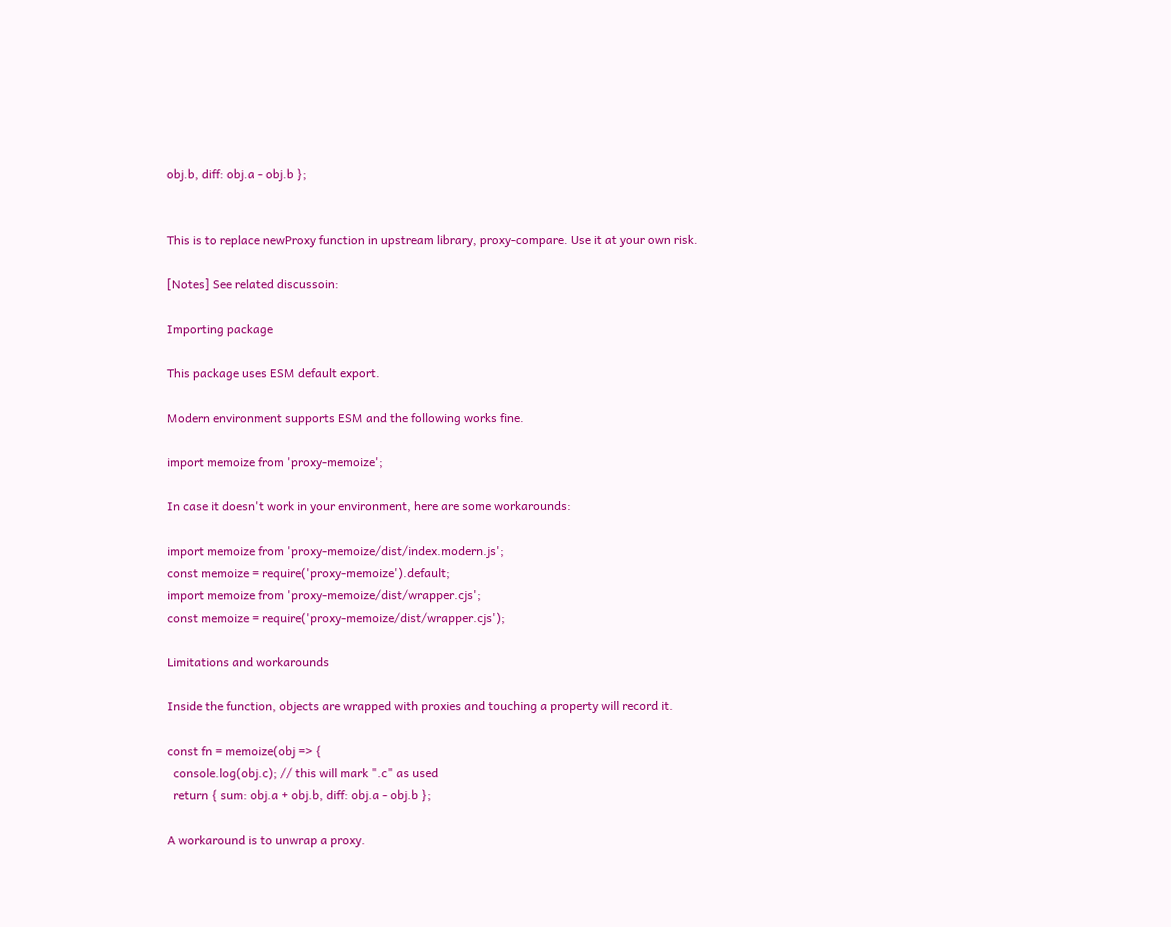obj.b, diff: obj.a - obj.b };


This is to replace newProxy function in upstream library, proxy-compare. Use it at your own risk.

[Notes] See related discussoin:

Importing package

This package uses ESM default export.

Modern environment supports ESM and the following works fine.

import memoize from 'proxy-memoize';

In case it doesn't work in your environment, here are some workarounds:

import memoize from 'proxy-memoize/dist/index.modern.js';
const memoize = require('proxy-memoize').default;
import memoize from 'proxy-memoize/dist/wrapper.cjs';
const memoize = require('proxy-memoize/dist/wrapper.cjs');

Limitations and workarounds

Inside the function, objects are wrapped with proxies and touching a property will record it.

const fn = memoize(obj => {
  console.log(obj.c); // this will mark ".c" as used
  return { sum: obj.a + obj.b, diff: obj.a - obj.b };

A workaround is to unwrap a proxy.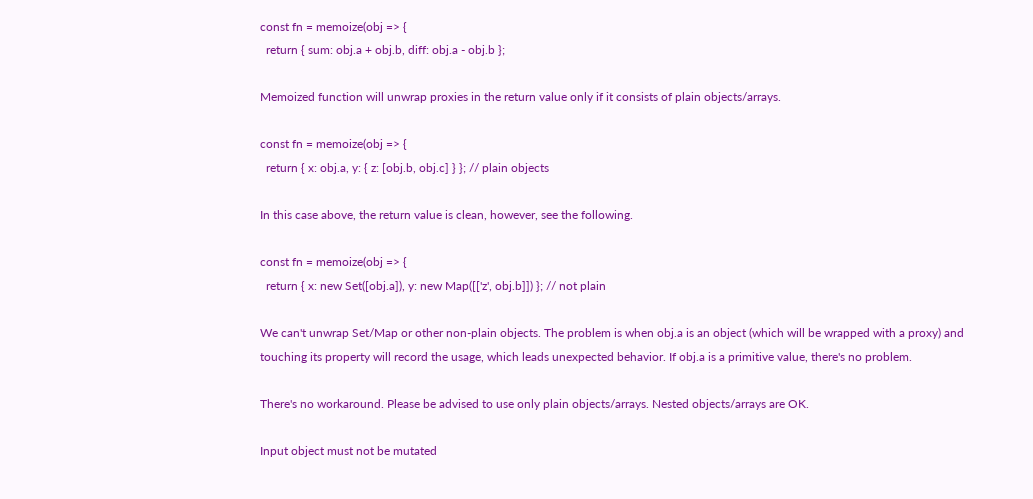const fn = memoize(obj => {
  return { sum: obj.a + obj.b, diff: obj.a - obj.b };

Memoized function will unwrap proxies in the return value only if it consists of plain objects/arrays.

const fn = memoize(obj => {
  return { x: obj.a, y: { z: [obj.b, obj.c] } }; // plain objects

In this case above, the return value is clean, however, see the following.

const fn = memoize(obj => {
  return { x: new Set([obj.a]), y: new Map([['z', obj.b]]) }; // not plain

We can't unwrap Set/Map or other non-plain objects. The problem is when obj.a is an object (which will be wrapped with a proxy) and touching its property will record the usage, which leads unexpected behavior. If obj.a is a primitive value, there's no problem.

There's no workaround. Please be advised to use only plain objects/arrays. Nested objects/arrays are OK.

Input object must not be mutated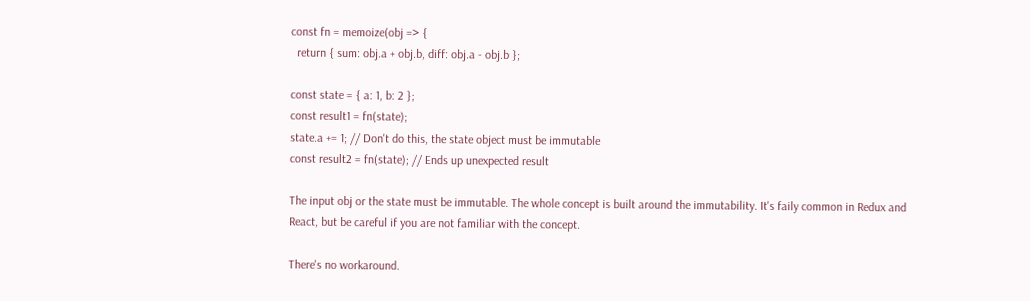const fn = memoize(obj => {
  return { sum: obj.a + obj.b, diff: obj.a - obj.b };

const state = { a: 1, b: 2 };
const result1 = fn(state);
state.a += 1; // Don't do this, the state object must be immutable
const result2 = fn(state); // Ends up unexpected result

The input obj or the state must be immutable. The whole concept is built around the immutability. It's faily common in Redux and React, but be careful if you are not familiar with the concept.

There's no workaround.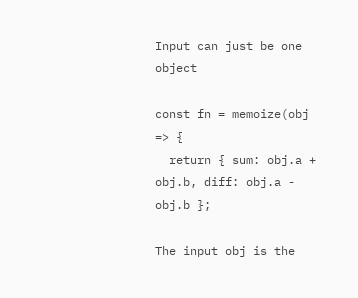Input can just be one object

const fn = memoize(obj => {
  return { sum: obj.a + obj.b, diff: obj.a - obj.b };

The input obj is the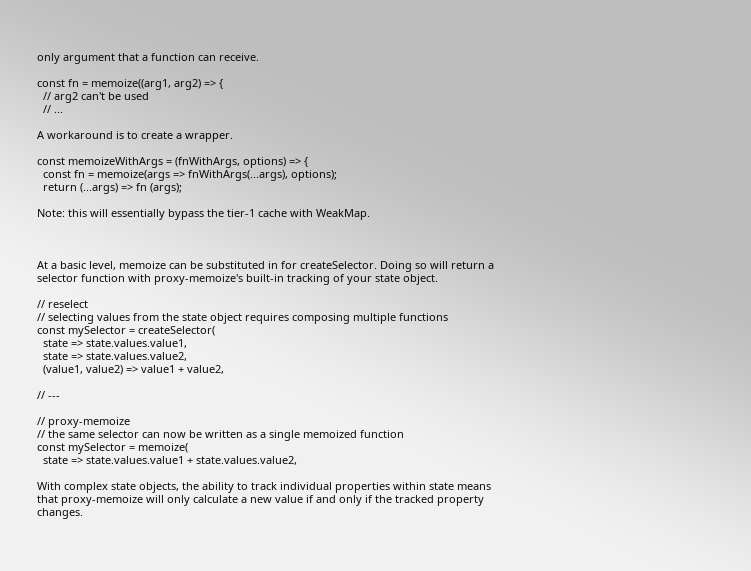only argument that a function can receive.

const fn = memoize((arg1, arg2) => {
  // arg2 can't be used
  // ...

A workaround is to create a wrapper.

const memoizeWithArgs = (fnWithArgs, options) => {
  const fn = memoize(args => fnWithArgs(...args), options);
  return (...args) => fn (args);

Note: this will essentially bypass the tier-1 cache with WeakMap.



At a basic level, memoize can be substituted in for createSelector. Doing so will return a selector function with proxy-memoize's built-in tracking of your state object.

// reselect
// selecting values from the state object requires composing multiple functions
const mySelector = createSelector(
  state => state.values.value1,
  state => state.values.value2,
  (value1, value2) => value1 + value2,

// ---

// proxy-memoize
// the same selector can now be written as a single memoized function
const mySelector = memoize(
  state => state.values.value1 + state.values.value2,

With complex state objects, the ability to track individual properties within state means that proxy-memoize will only calculate a new value if and only if the tracked property changes.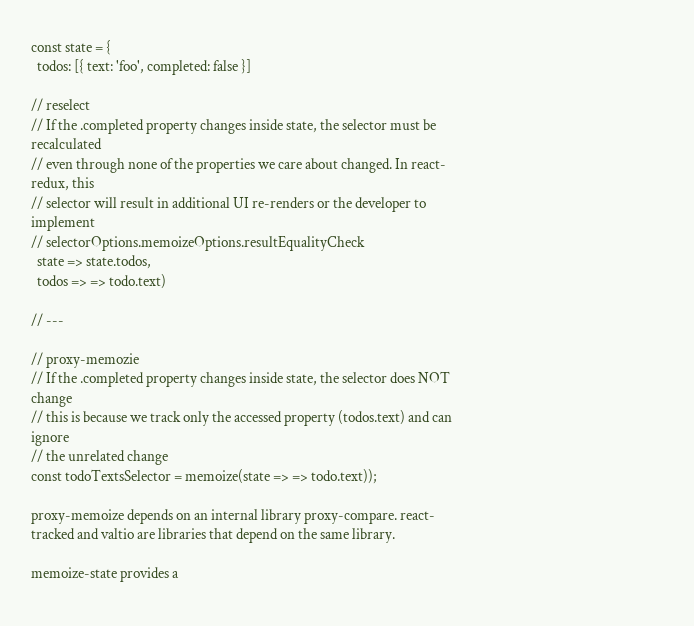const state = {
  todos: [{ text: 'foo', completed: false }]

// reselect
// If the .completed property changes inside state, the selector must be recalculated
// even through none of the properties we care about changed. In react-redux, this
// selector will result in additional UI re-renders or the developer to implement
// selectorOptions.memoizeOptions.resultEqualityCheck
  state => state.todos,
  todos => => todo.text)

// ---

// proxy-memozie
// If the .completed property changes inside state, the selector does NOT change
// this is because we track only the accessed property (todos.text) and can ignore
// the unrelated change
const todoTextsSelector = memoize(state => => todo.text));

proxy-memoize depends on an internal library proxy-compare. react-tracked and valtio are libraries that depend on the same library.

memoize-state provides a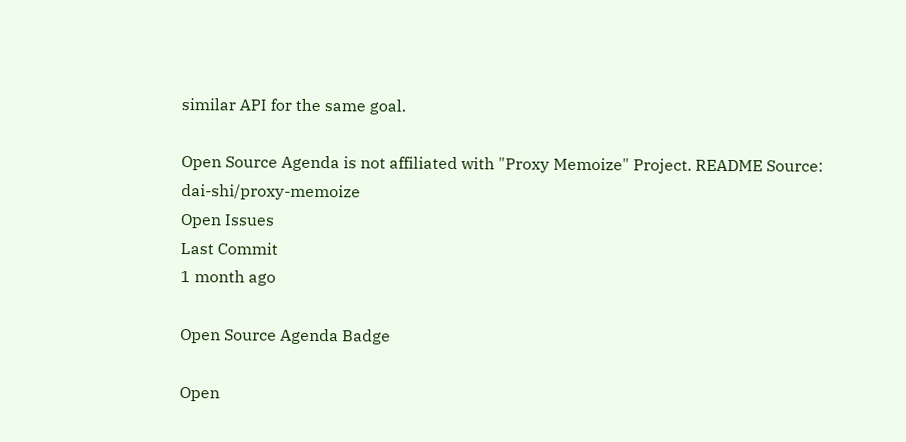similar API for the same goal.

Open Source Agenda is not affiliated with "Proxy Memoize" Project. README Source: dai-shi/proxy-memoize
Open Issues
Last Commit
1 month ago

Open Source Agenda Badge

Open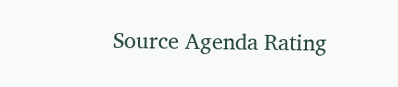Source Agenda Rating